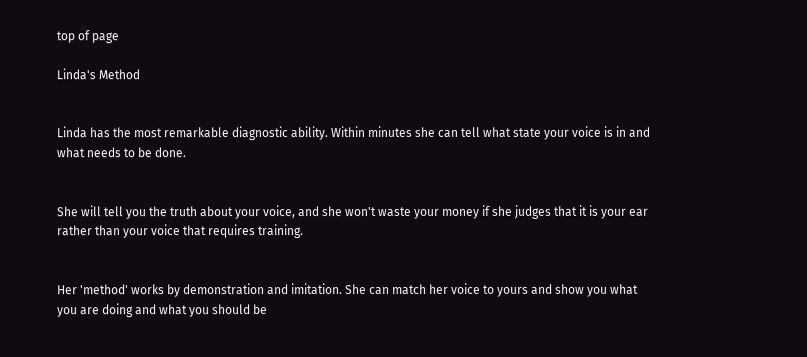top of page

Linda's Method


Linda has the most remarkable diagnostic ability. Within minutes she can tell what state your voice is in and what needs to be done.


She will tell you the truth about your voice, and she won't waste your money if she judges that it is your ear rather than your voice that requires training.


Her 'method' works by demonstration and imitation. She can match her voice to yours and show you what you are doing and what you should be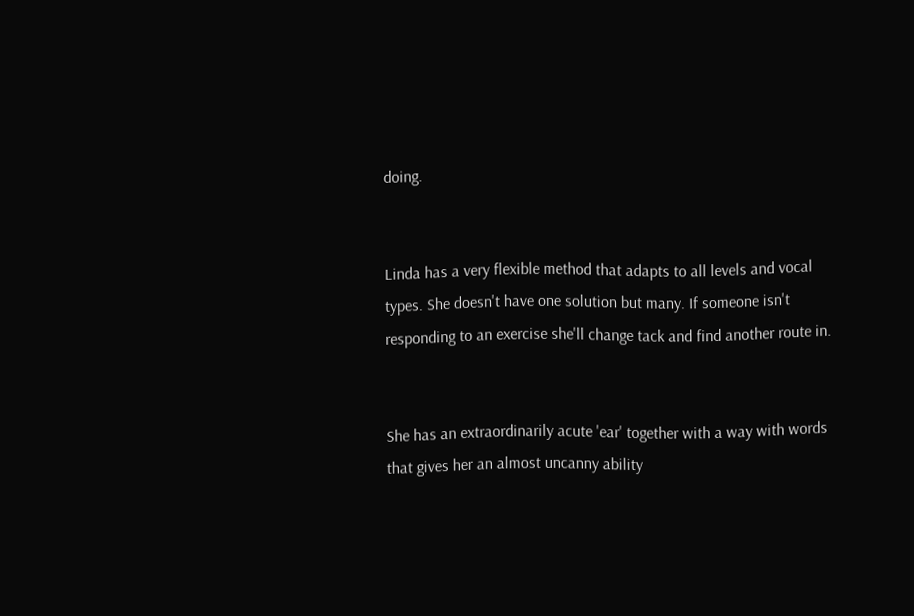doing.


Linda has a very flexible method that adapts to all levels and vocal types. She doesn't have one solution but many. If someone isn't responding to an exercise she'll change tack and find another route in.


She has an extraordinarily acute 'ear' together with a way with words that gives her an almost uncanny ability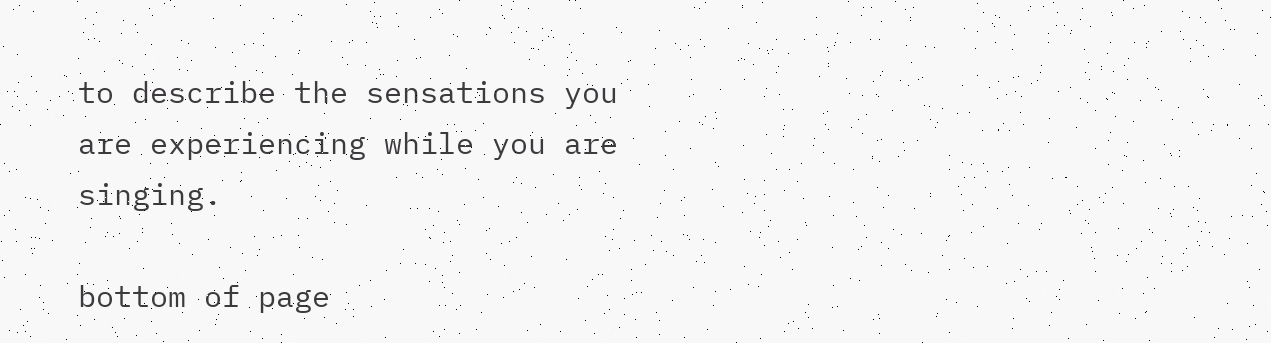to describe the sensations you are experiencing while you are singing.

bottom of page